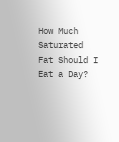How Much Saturated Fat Should I Eat a Day?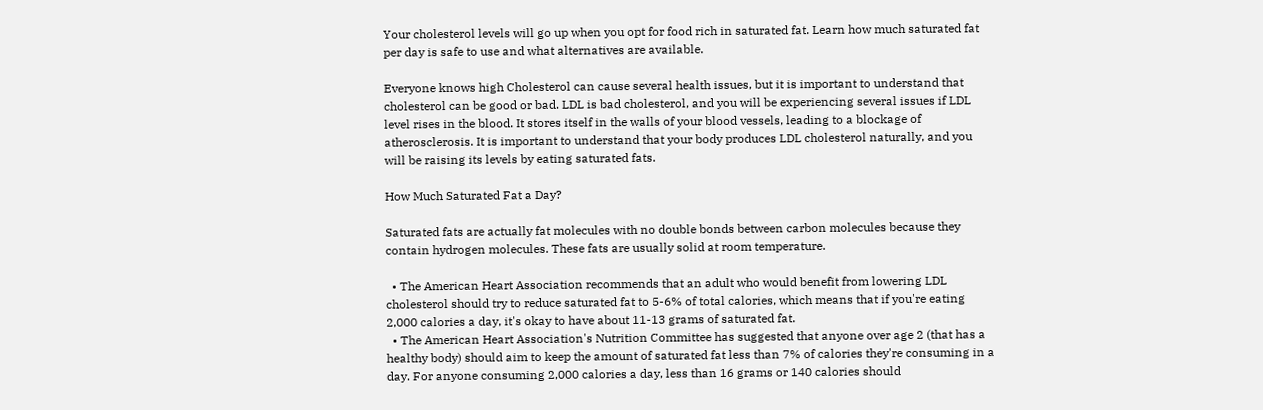Your cholesterol levels will go up when you opt for food rich in saturated fat. Learn how much saturated fat per day is safe to use and what alternatives are available.

Everyone knows high Cholesterol can cause several health issues, but it is important to understand that cholesterol can be good or bad. LDL is bad cholesterol, and you will be experiencing several issues if LDL level rises in the blood. It stores itself in the walls of your blood vessels, leading to a blockage of atherosclerosis. It is important to understand that your body produces LDL cholesterol naturally, and you will be raising its levels by eating saturated fats.

How Much Saturated Fat a Day?

Saturated fats are actually fat molecules with no double bonds between carbon molecules because they contain hydrogen molecules. These fats are usually solid at room temperature.

  • The American Heart Association recommends that an adult who would benefit from lowering LDL cholesterol should try to reduce saturated fat to 5-6% of total calories, which means that if you're eating 2,000 calories a day, it's okay to have about 11-13 grams of saturated fat.
  • The American Heart Association's Nutrition Committee has suggested that anyone over age 2 (that has a healthy body) should aim to keep the amount of saturated fat less than 7% of calories they're consuming in a day. For anyone consuming 2,000 calories a day, less than 16 grams or 140 calories should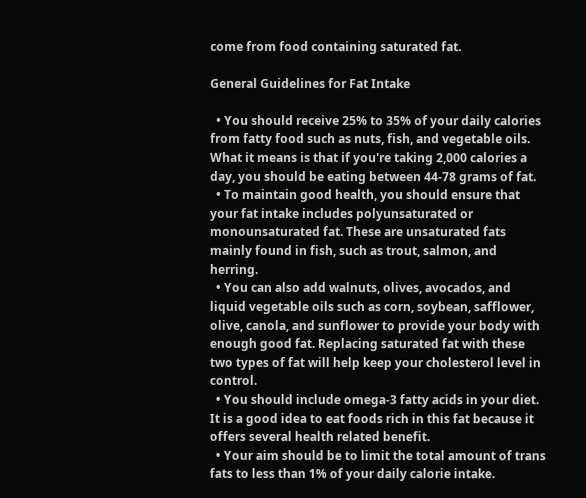come from food containing saturated fat.

General Guidelines for Fat Intake

  • You should receive 25% to 35% of your daily calories from fatty food such as nuts, fish, and vegetable oils. What it means is that if you're taking 2,000 calories a day, you should be eating between 44-78 grams of fat.
  • To maintain good health, you should ensure that your fat intake includes polyunsaturated or monounsaturated fat. These are unsaturated fats mainly found in fish, such as trout, salmon, and herring.
  • You can also add walnuts, olives, avocados, and liquid vegetable oils such as corn, soybean, safflower, olive, canola, and sunflower to provide your body with enough good fat. Replacing saturated fat with these two types of fat will help keep your cholesterol level in control.
  • You should include omega-3 fatty acids in your diet. It is a good idea to eat foods rich in this fat because it offers several health related benefit.
  • Your aim should be to limit the total amount of trans fats to less than 1% of your daily calorie intake.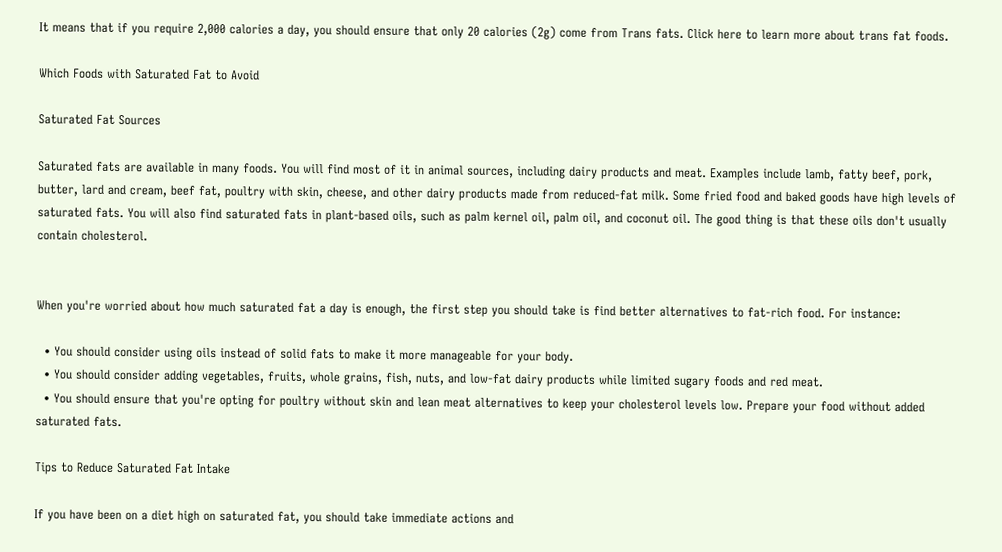It means that if you require 2,000 calories a day, you should ensure that only 20 calories (2g) come from Trans fats. Click here to learn more about trans fat foods.

Which Foods with Saturated Fat to Avoid

Saturated Fat Sources

Saturated fats are available in many foods. You will find most of it in animal sources, including dairy products and meat. Examples include lamb, fatty beef, pork, butter, lard and cream, beef fat, poultry with skin, cheese, and other dairy products made from reduced-fat milk. Some fried food and baked goods have high levels of saturated fats. You will also find saturated fats in plant-based oils, such as palm kernel oil, palm oil, and coconut oil. The good thing is that these oils don't usually contain cholesterol.


When you're worried about how much saturated fat a day is enough, the first step you should take is find better alternatives to fat-rich food. For instance:

  • You should consider using oils instead of solid fats to make it more manageable for your body.
  • You should consider adding vegetables, fruits, whole grains, fish, nuts, and low-fat dairy products while limited sugary foods and red meat.
  • You should ensure that you're opting for poultry without skin and lean meat alternatives to keep your cholesterol levels low. Prepare your food without added saturated fats.

Tips to Reduce Saturated Fat Intake

If you have been on a diet high on saturated fat, you should take immediate actions and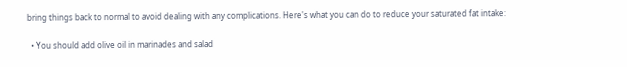bring things back to normal to avoid dealing with any complications. Here's what you can do to reduce your saturated fat intake:

  • You should add olive oil in marinades and salad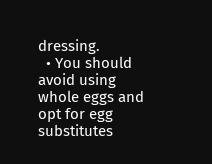dressing.
  • You should avoid using whole eggs and opt for egg substitutes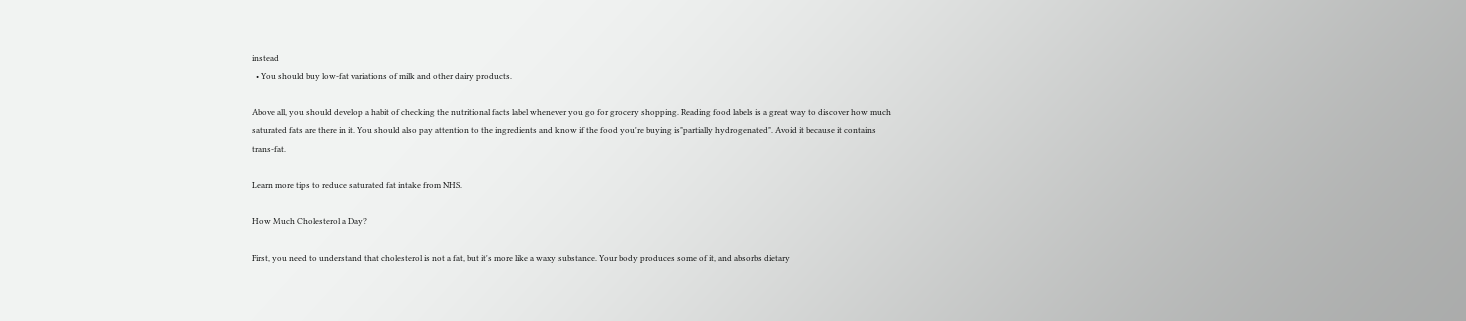instead
  • You should buy low-fat variations of milk and other dairy products.

Above all, you should develop a habit of checking the nutritional facts label whenever you go for grocery shopping. Reading food labels is a great way to discover how much saturated fats are there in it. You should also pay attention to the ingredients and know if the food you're buying is"partially hydrogenated". Avoid it because it contains trans-fat.

Learn more tips to reduce saturated fat intake from NHS.

How Much Cholesterol a Day?

First, you need to understand that cholesterol is not a fat, but it's more like a waxy substance. Your body produces some of it, and absorbs dietary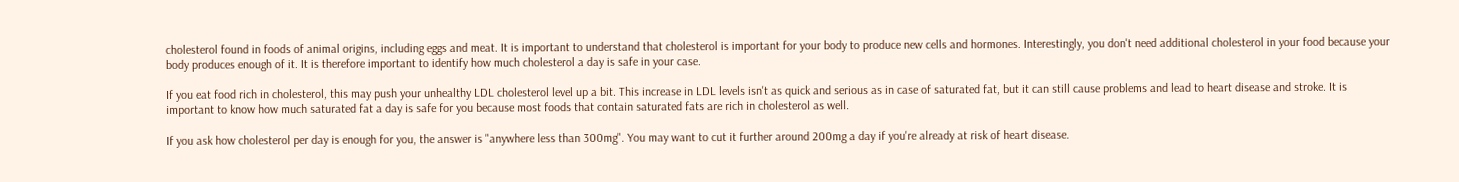cholesterol found in foods of animal origins, including eggs and meat. It is important to understand that cholesterol is important for your body to produce new cells and hormones. Interestingly, you don't need additional cholesterol in your food because your body produces enough of it. It is therefore important to identify how much cholesterol a day is safe in your case.

If you eat food rich in cholesterol, this may push your unhealthy LDL cholesterol level up a bit. This increase in LDL levels isn't as quick and serious as in case of saturated fat, but it can still cause problems and lead to heart disease and stroke. It is important to know how much saturated fat a day is safe for you because most foods that contain saturated fats are rich in cholesterol as well.

If you ask how cholesterol per day is enough for you, the answer is "anywhere less than 300mg". You may want to cut it further around 200mg a day if you're already at risk of heart disease.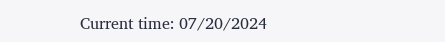Current time: 07/20/2024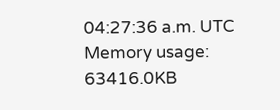04:27:36 a.m. UTC Memory usage: 63416.0KB